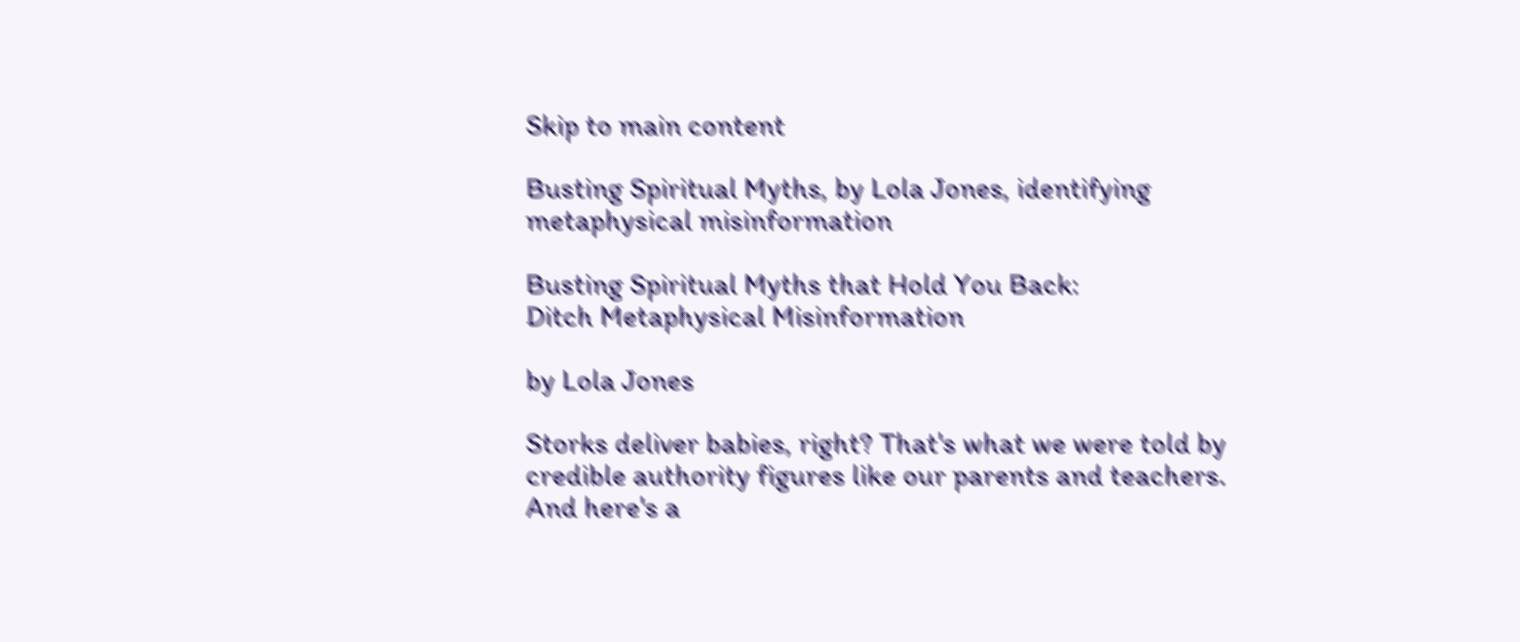Skip to main content

Busting Spiritual Myths, by Lola Jones, identifying metaphysical misinformation

Busting Spiritual Myths that Hold You Back:
Ditch Metaphysical Misinformation

by Lola Jones

Storks deliver babies, right? That's what we were told by credible authority figures like our parents and teachers. And here's a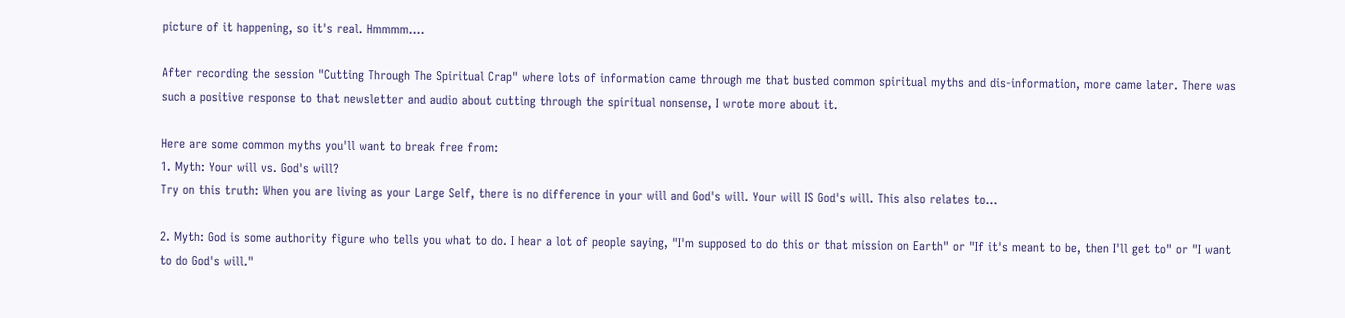picture of it happening, so it's real. Hmmmm....

After recording the session "Cutting Through The Spiritual Crap" where lots of information came through me that busted common spiritual myths and dis-information, more came later. There was such a positive response to that newsletter and audio about cutting through the spiritual nonsense, I wrote more about it.

Here are some common myths you'll want to break free from:
1. Myth: Your will vs. God's will?
Try on this truth: When you are living as your Large Self, there is no difference in your will and God's will. Your will IS God's will. This also relates to...

2. Myth: God is some authority figure who tells you what to do. I hear a lot of people saying, "I'm supposed to do this or that mission on Earth" or "If it's meant to be, then I'll get to" or "I want to do God's will."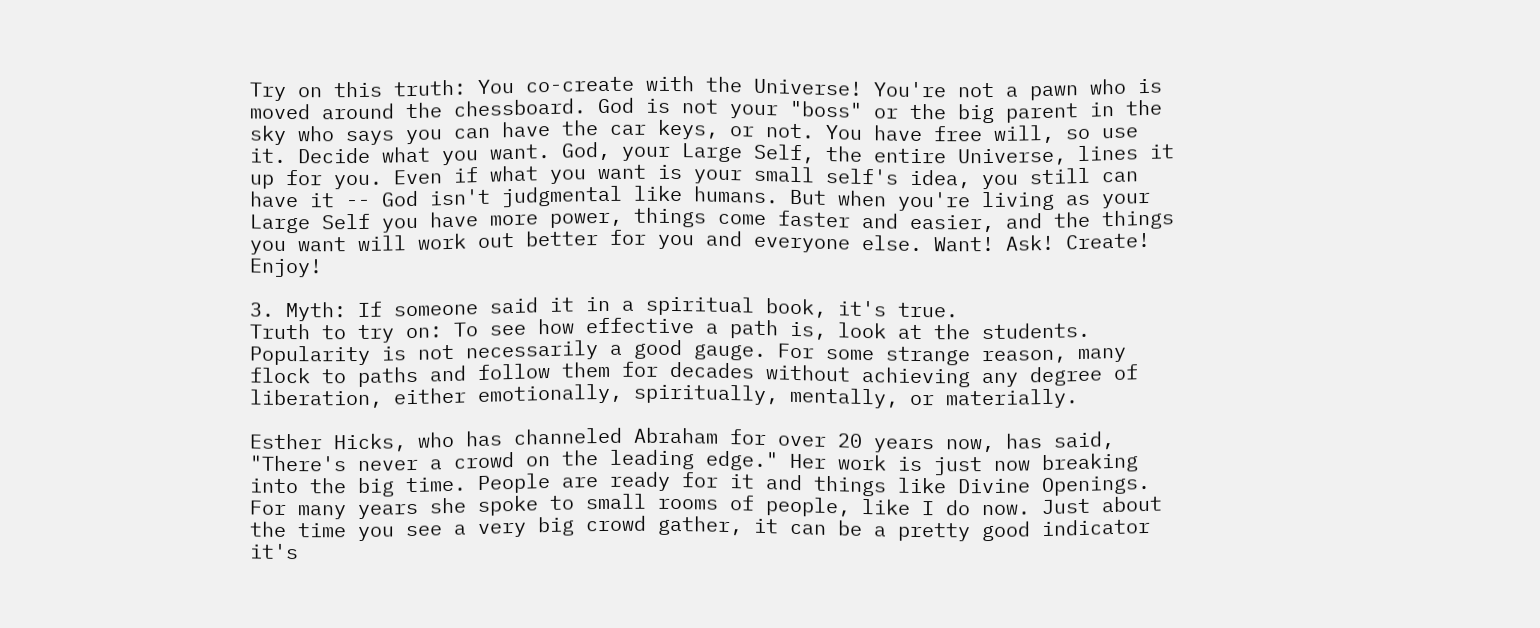Try on this truth: You co-create with the Universe! You're not a pawn who is moved around the chessboard. God is not your "boss" or the big parent in the sky who says you can have the car keys, or not. You have free will, so use it. Decide what you want. God, your Large Self, the entire Universe, lines it up for you. Even if what you want is your small self's idea, you still can have it -- God isn't judgmental like humans. But when you're living as your Large Self you have more power, things come faster and easier, and the things you want will work out better for you and everyone else. Want! Ask! Create! Enjoy!

3. Myth: If someone said it in a spiritual book, it's true.
Truth to try on: To see how effective a path is, look at the students. Popularity is not necessarily a good gauge. For some strange reason, many flock to paths and follow them for decades without achieving any degree of liberation, either emotionally, spiritually, mentally, or materially.

Esther Hicks, who has channeled Abraham for over 20 years now, has said, "There's never a crowd on the leading edge." Her work is just now breaking into the big time. People are ready for it and things like Divine Openings. For many years she spoke to small rooms of people, like I do now. Just about the time you see a very big crowd gather, it can be a pretty good indicator it's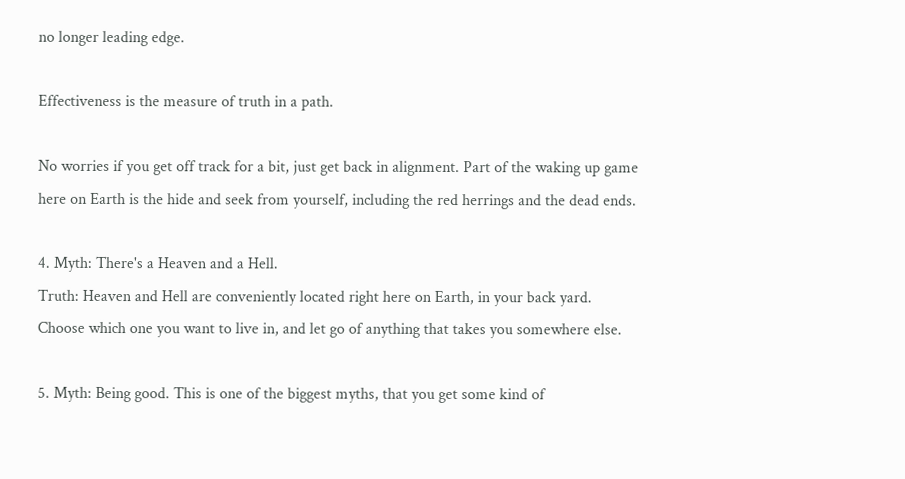no longer leading edge.

Effectiveness is the measure of truth in a path.

No worries if you get off track for a bit, just get back in alignment. Part of the waking up game here on Earth is the hide and seek from yourself, including the red herrings and the dead ends.

4. Myth: There's a Heaven and a Hell.
Truth: Heaven and Hell are conveniently located right here on Earth, in your back yard. Choose which one you want to live in, and let go of anything that takes you somewhere else.

5. Myth: Being good. This is one of the biggest myths, that you get some kind of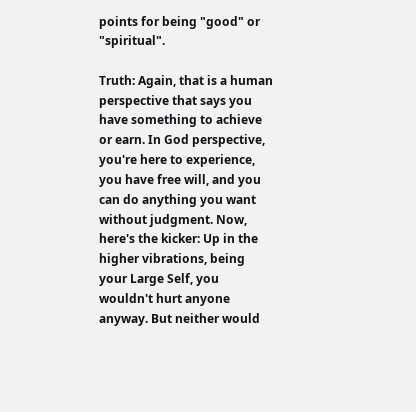points for being "good" or "spiritual".

Truth: Again, that is a human perspective that says you have something to achieve or earn. In God perspective, you're here to experience, you have free will, and you can do anything you want without judgment. Now, here's the kicker: Up in the higher vibrations, being your Large Self, you wouldn't hurt anyone anyway. But neither would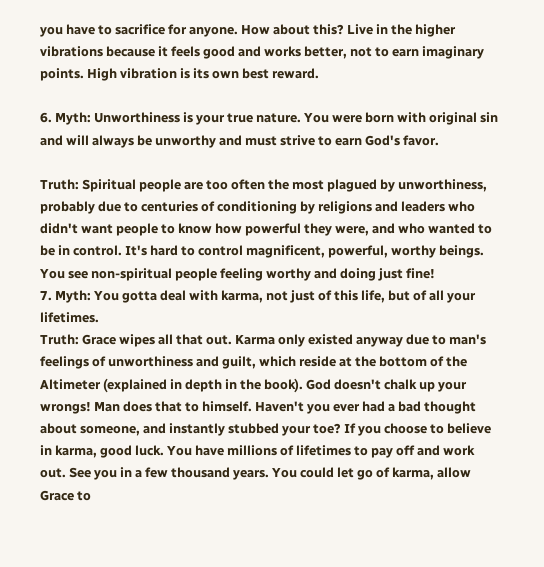you have to sacrifice for anyone. How about this? Live in the higher vibrations because it feels good and works better, not to earn imaginary points. High vibration is its own best reward.

6. Myth: Unworthiness is your true nature. You were born with original sin and will always be unworthy and must strive to earn God's favor.

Truth: Spiritual people are too often the most plagued by unworthiness, probably due to centuries of conditioning by religions and leaders who didn't want people to know how powerful they were, and who wanted to be in control. It's hard to control magnificent, powerful, worthy beings. You see non-spiritual people feeling worthy and doing just fine!
7. Myth: You gotta deal with karma, not just of this life, but of all your lifetimes.
Truth: Grace wipes all that out. Karma only existed anyway due to man's feelings of unworthiness and guilt, which reside at the bottom of the Altimeter (explained in depth in the book). God doesn't chalk up your wrongs! Man does that to himself. Haven't you ever had a bad thought about someone, and instantly stubbed your toe? If you choose to believe in karma, good luck. You have millions of lifetimes to pay off and work out. See you in a few thousand years. You could let go of karma, allow Grace to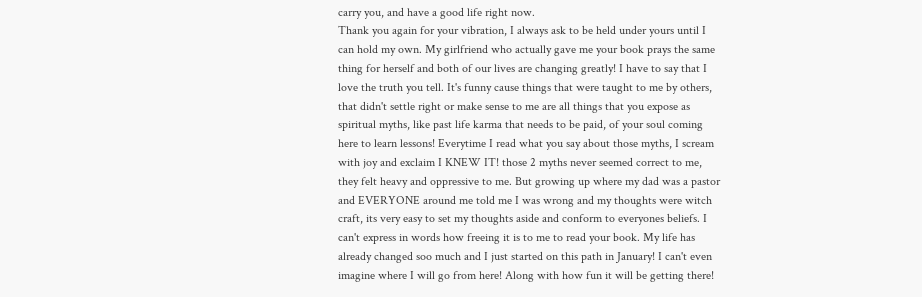carry you, and have a good life right now.
Thank you again for your vibration, I always ask to be held under yours until I can hold my own. My girlfriend who actually gave me your book prays the same thing for herself and both of our lives are changing greatly! I have to say that I love the truth you tell. It's funny cause things that were taught to me by others, that didn't settle right or make sense to me are all things that you expose as spiritual myths, like past life karma that needs to be paid, of your soul coming here to learn lessons! Everytime I read what you say about those myths, I scream with joy and exclaim I KNEW IT! those 2 myths never seemed correct to me, they felt heavy and oppressive to me. But growing up where my dad was a pastor and EVERYONE around me told me I was wrong and my thoughts were witch craft, its very easy to set my thoughts aside and conform to everyones beliefs. I can't express in words how freeing it is to me to read your book. My life has already changed soo much and I just started on this path in January! I can't even imagine where I will go from here! Along with how fun it will be getting there!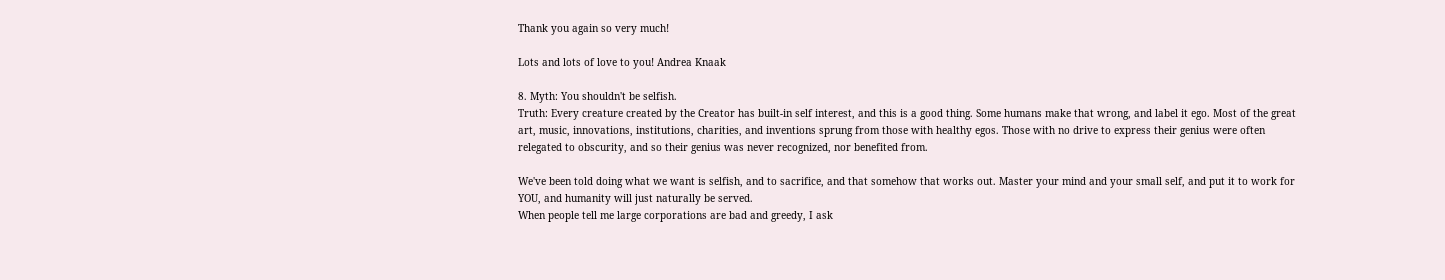Thank you again so very much!

Lots and lots of love to you! Andrea Knaak

8. Myth: You shouldn't be selfish.
Truth: Every creature created by the Creator has built-in self interest, and this is a good thing. Some humans make that wrong, and label it ego. Most of the great art, music, innovations, institutions, charities, and inventions sprung from those with healthy egos. Those with no drive to express their genius were often relegated to obscurity, and so their genius was never recognized, nor benefited from.

We've been told doing what we want is selfish, and to sacrifice, and that somehow that works out. Master your mind and your small self, and put it to work for YOU, and humanity will just naturally be served.
When people tell me large corporations are bad and greedy, I ask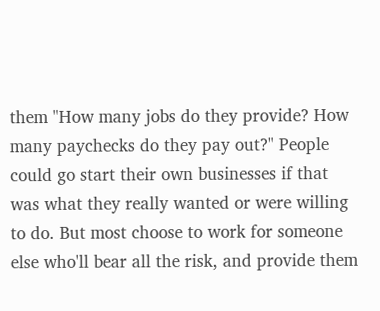them "How many jobs do they provide? How many paychecks do they pay out?" People could go start their own businesses if that was what they really wanted or were willing to do. But most choose to work for someone else who'll bear all the risk, and provide them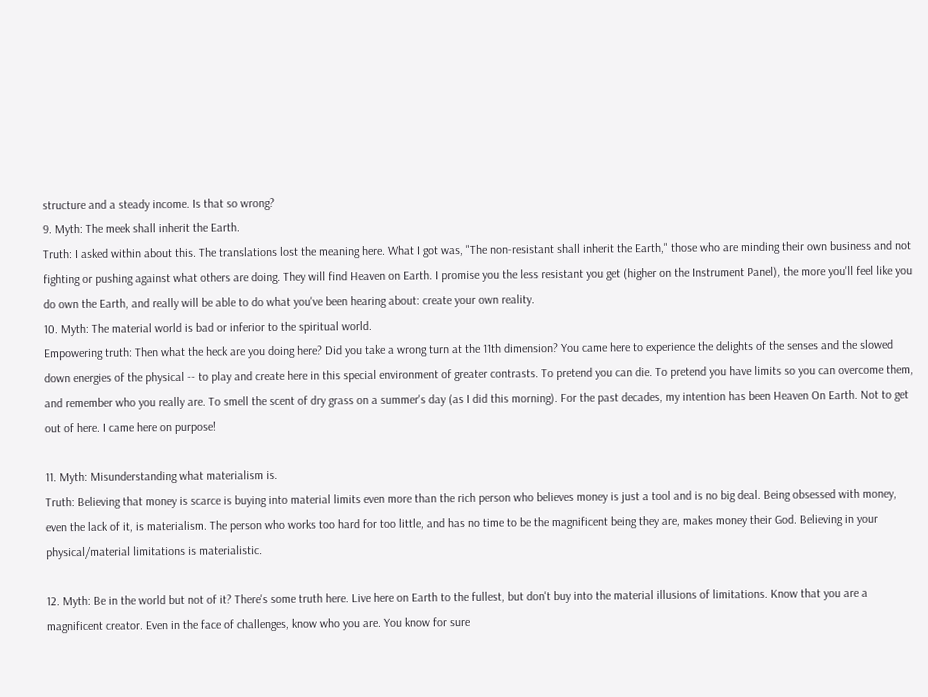structure and a steady income. Is that so wrong?
9. Myth: The meek shall inherit the Earth.
Truth: I asked within about this. The translations lost the meaning here. What I got was, "The non-resistant shall inherit the Earth," those who are minding their own business and not fighting or pushing against what others are doing. They will find Heaven on Earth. I promise you the less resistant you get (higher on the Instrument Panel), the more you'll feel like you do own the Earth, and really will be able to do what you've been hearing about: create your own reality.
10. Myth: The material world is bad or inferior to the spiritual world.
Empowering truth: Then what the heck are you doing here? Did you take a wrong turn at the 11th dimension? You came here to experience the delights of the senses and the slowed down energies of the physical -- to play and create here in this special environment of greater contrasts. To pretend you can die. To pretend you have limits so you can overcome them, and remember who you really are. To smell the scent of dry grass on a summer's day (as I did this morning). For the past decades, my intention has been Heaven On Earth. Not to get out of here. I came here on purpose!

11. Myth: Misunderstanding what materialism is.
Truth: Believing that money is scarce is buying into material limits even more than the rich person who believes money is just a tool and is no big deal. Being obsessed with money, even the lack of it, is materialism. The person who works too hard for too little, and has no time to be the magnificent being they are, makes money their God. Believing in your physical/material limitations is materialistic.

12. Myth: Be in the world but not of it? There's some truth here. Live here on Earth to the fullest, but don't buy into the material illusions of limitations. Know that you are a magnificent creator. Even in the face of challenges, know who you are. You know for sure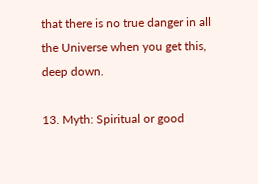that there is no true danger in all the Universe when you get this, deep down.

13. Myth: Spiritual or good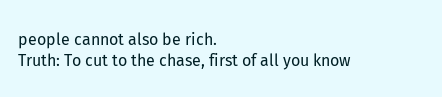people cannot also be rich.
Truth: To cut to the chase, first of all you know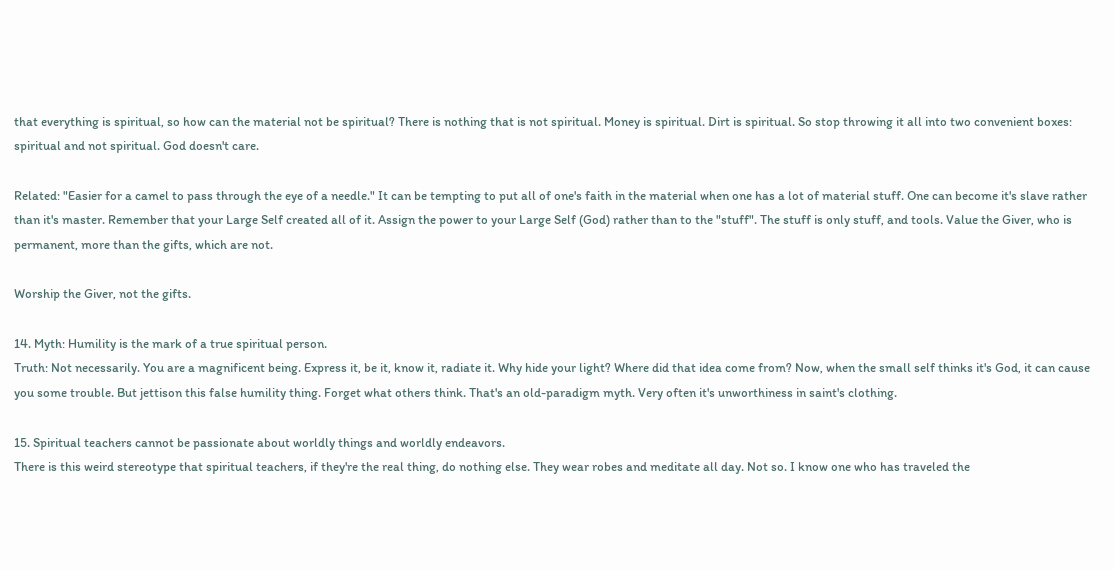that everything is spiritual, so how can the material not be spiritual? There is nothing that is not spiritual. Money is spiritual. Dirt is spiritual. So stop throwing it all into two convenient boxes: spiritual and not spiritual. God doesn't care.

Related: "Easier for a camel to pass through the eye of a needle." It can be tempting to put all of one's faith in the material when one has a lot of material stuff. One can become it's slave rather than it's master. Remember that your Large Self created all of it. Assign the power to your Large Self (God) rather than to the "stuff". The stuff is only stuff, and tools. Value the Giver, who is permanent, more than the gifts, which are not.

Worship the Giver, not the gifts.

14. Myth: Humility is the mark of a true spiritual person.
Truth: Not necessarily. You are a magnificent being. Express it, be it, know it, radiate it. Why hide your light? Where did that idea come from? Now, when the small self thinks it's God, it can cause you some trouble. But jettison this false humility thing. Forget what others think. That's an old-paradigm myth. Very often it's unworthiness in saint's clothing.

15. Spiritual teachers cannot be passionate about worldly things and worldly endeavors.
There is this weird stereotype that spiritual teachers, if they're the real thing, do nothing else. They wear robes and meditate all day. Not so. I know one who has traveled the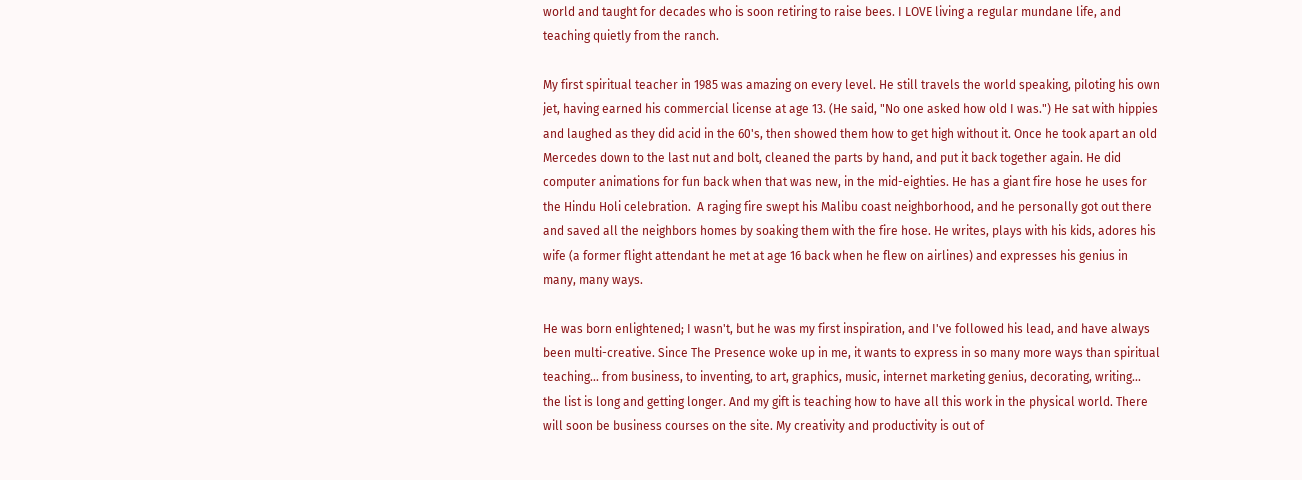world and taught for decades who is soon retiring to raise bees. I LOVE living a regular mundane life, and teaching quietly from the ranch.

My first spiritual teacher in 1985 was amazing on every level. He still travels the world speaking, piloting his own jet, having earned his commercial license at age 13. (He said, "No one asked how old I was.") He sat with hippies and laughed as they did acid in the 60's, then showed them how to get high without it. Once he took apart an old Mercedes down to the last nut and bolt, cleaned the parts by hand, and put it back together again. He did computer animations for fun back when that was new, in the mid-eighties. He has a giant fire hose he uses for the Hindu Holi celebration.  A raging fire swept his Malibu coast neighborhood, and he personally got out there and saved all the neighbors homes by soaking them with the fire hose. He writes, plays with his kids, adores his wife (a former flight attendant he met at age 16 back when he flew on airlines) and expresses his genius in many, many ways.

He was born enlightened; I wasn't, but he was my first inspiration, and I've followed his lead, and have always been multi-creative. Since The Presence woke up in me, it wants to express in so many more ways than spiritual teaching... from business, to inventing, to art, graphics, music, internet marketing genius, decorating, writing... the list is long and getting longer. And my gift is teaching how to have all this work in the physical world. There will soon be business courses on the site. My creativity and productivity is out of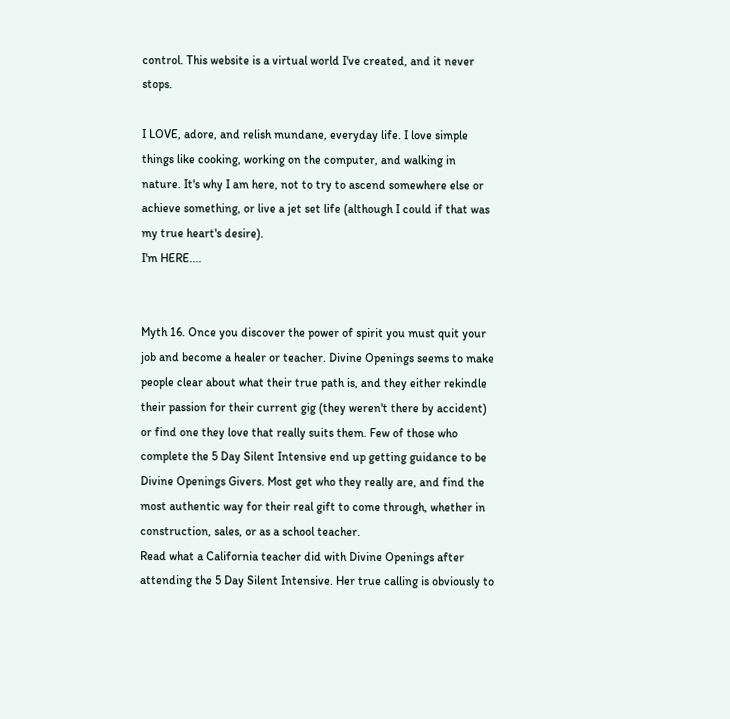control. This website is a virtual world I've created, and it never stops.

I LOVE, adore, and relish mundane, everyday life. I love simple things like cooking, working on the computer, and walking in nature. It's why I am here, not to try to ascend somewhere else or achieve something, or live a jet set life (although I could if that was my true heart's desire).
I'm HERE....


Myth 16. Once you discover the power of spirit you must quit your job and become a healer or teacher. Divine Openings seems to make people clear about what their true path is, and they either rekindle their passion for their current gig (they weren't there by accident) or find one they love that really suits them. Few of those who complete the 5 Day Silent Intensive end up getting guidance to be Divine Openings Givers. Most get who they really are, and find the most authentic way for their real gift to come through, whether in construction, sales, or as a school teacher.
Read what a California teacher did with Divine Openings after attending the 5 Day Silent Intensive. Her true calling is obviously to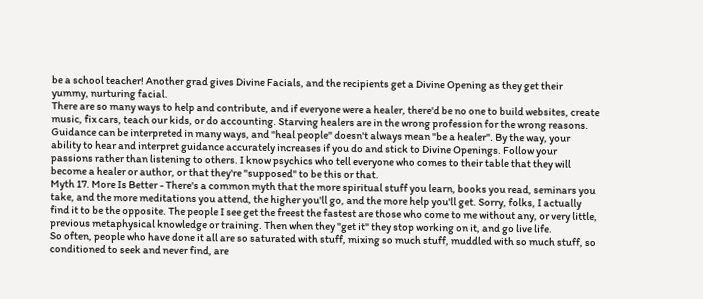be a school teacher! Another grad gives Divine Facials, and the recipients get a Divine Opening as they get their yummy, nurturing facial.
There are so many ways to help and contribute, and if everyone were a healer, there'd be no one to build websites, create music, fix cars, teach our kids, or do accounting. Starving healers are in the wrong profession for the wrong reasons. Guidance can be interpreted in many ways, and "heal people" doesn't always mean "be a healer". By the way, your ability to hear and interpret guidance accurately increases if you do and stick to Divine Openings. Follow your passions rather than listening to others. I know psychics who tell everyone who comes to their table that they will become a healer or author, or that they're "supposed" to be this or that.
Myth 17. More Is Better - There's a common myth that the more spiritual stuff you learn, books you read, seminars you take, and the more meditations you attend, the higher you'll go, and the more help you'll get. Sorry, folks, I actually find it to be the opposite. The people I see get the freest the fastest are those who come to me without any, or very little, previous metaphysical knowledge or training. Then when they "get it" they stop working on it, and go live life.
So often, people who have done it all are so saturated with stuff, mixing so much stuff, muddled with so much stuff, so conditioned to seek and never find, are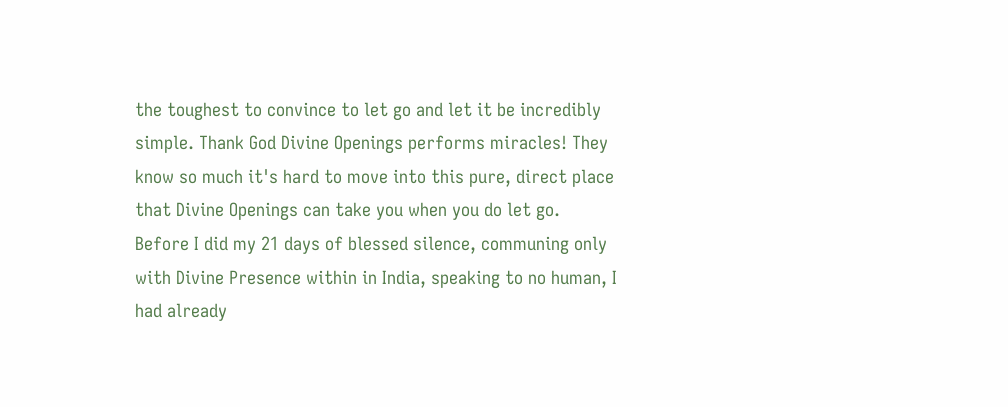the toughest to convince to let go and let it be incredibly simple. Thank God Divine Openings performs miracles! They know so much it's hard to move into this pure, direct place that Divine Openings can take you when you do let go.
Before I did my 21 days of blessed silence, communing only with Divine Presence within in India, speaking to no human, I had already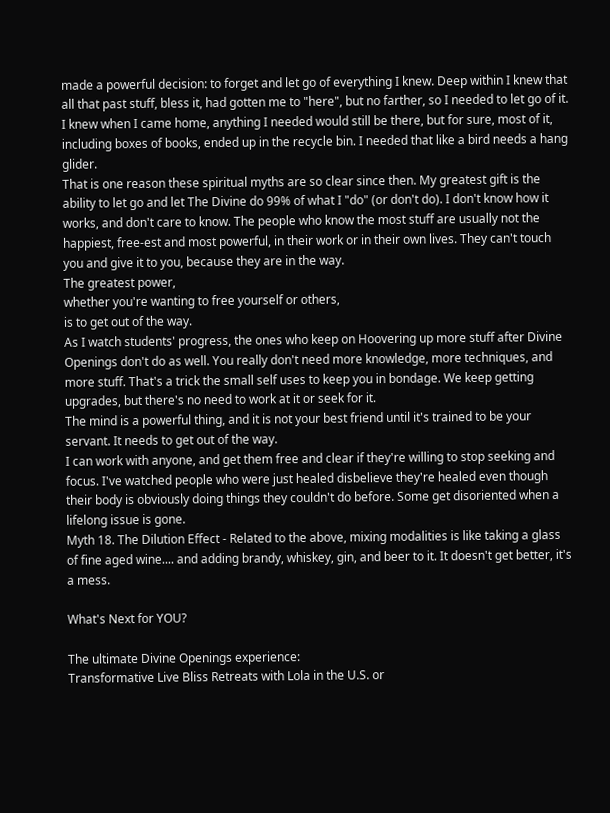made a powerful decision: to forget and let go of everything I knew. Deep within I knew that all that past stuff, bless it, had gotten me to "here", but no farther, so I needed to let go of it.  I knew when I came home, anything I needed would still be there, but for sure, most of it, including boxes of books, ended up in the recycle bin. I needed that like a bird needs a hang glider.
That is one reason these spiritual myths are so clear since then. My greatest gift is the ability to let go and let The Divine do 99% of what I "do" (or don't do). I don't know how it works, and don't care to know. The people who know the most stuff are usually not the happiest, free-est and most powerful, in their work or in their own lives. They can't touch you and give it to you, because they are in the way.
The greatest power,
whether you're wanting to free yourself or others,
is to get out of the way.
As I watch students' progress, the ones who keep on Hoovering up more stuff after Divine Openings don't do as well. You really don't need more knowledge, more techniques, and more stuff. That's a trick the small self uses to keep you in bondage. We keep getting upgrades, but there's no need to work at it or seek for it.
The mind is a powerful thing, and it is not your best friend until it's trained to be your servant. It needs to get out of the way.
I can work with anyone, and get them free and clear if they're willing to stop seeking and focus. I've watched people who were just healed disbelieve they're healed even though their body is obviously doing things they couldn't do before. Some get disoriented when a lifelong issue is gone.
Myth 18. The Dilution Effect - Related to the above, mixing modalities is like taking a glass of fine aged wine.... and adding brandy, whiskey, gin, and beer to it. It doesn't get better, it's a mess.

What's Next for YOU?

The ultimate Divine Openings experience:
Transformative Live Bliss Retreats with Lola in the U.S. or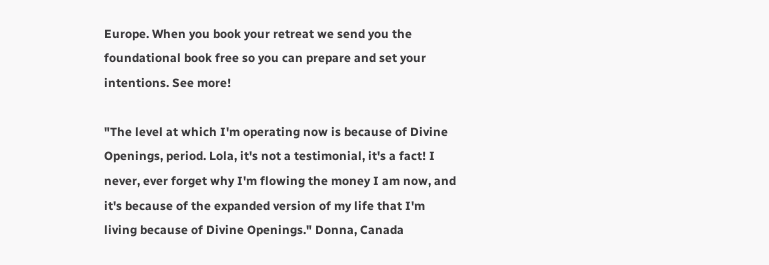Europe. When you book your retreat we send you the foundational book free so you can prepare and set your intentions. See more!

"The level at which I'm operating now is because of Divine Openings, period. Lola, it's not a testimonial, it's a fact! I never, ever forget why I'm flowing the money I am now, and it's because of the expanded version of my life that I'm living because of Divine Openings." Donna, Canada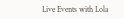Live Events with Lola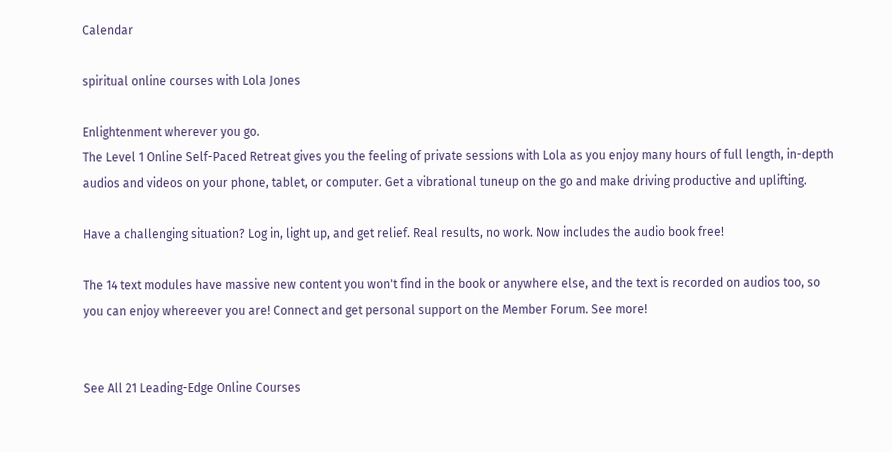Calendar

spiritual online courses with Lola Jones

Enlightenment wherever you go.
The Level 1 Online Self-Paced Retreat gives you the feeling of private sessions with Lola as you enjoy many hours of full length, in-depth audios and videos on your phone, tablet, or computer. Get a vibrational tuneup on the go and make driving productive and uplifting.

Have a challenging situation? Log in, light up, and get relief. Real results, no work. Now includes the audio book free!

The 14 text modules have massive new content you won't find in the book or anywhere else, and the text is recorded on audios too, so you can enjoy whereever you are! Connect and get personal support on the Member Forum. See more!


See All 21 Leading-Edge Online Courses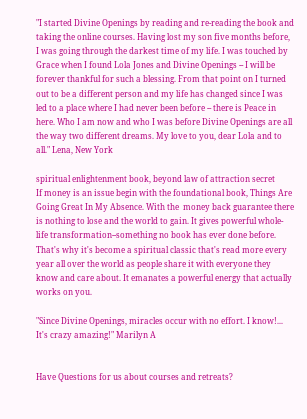"I started Divine Openings by reading and re-reading the book and taking the online courses. Having lost my son five months before, I was going through the darkest time of my life. I was touched by Grace when I found Lola Jones and Divine Openings -- I will be forever thankful for such a blessing. From that point on I turned out to be a different person and my life has changed since I was led to a place where I had never been before -- there is Peace in here. Who I am now and who I was before Divine Openings are all the way two different dreams. My love to you, dear Lola and to all." Lena, New York

spiritual enlightenment book, beyond law of attraction secret
If money is an issue begin with the foundational book, Things Are Going Great In My Absence. With the  money back guarantee there is nothing to lose and the world to gain. It gives powerful whole-life transformation--something no book has ever done before. That's why it's become a spiritual classic that's read more every year all over the world as people share it with everyone they know and care about. It emanates a powerful energy that actually works on you.

"Since Divine Openings, miracles occur with no effort. I know!... It's crazy amazing!" Marilyn A


Have Questions for us about courses and retreats?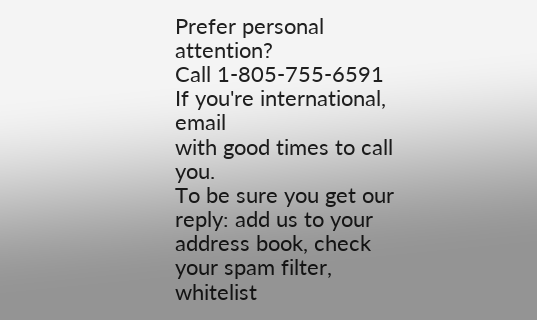Prefer personal attention?
Call 1-805-755-6591
If you're international, email
with good times to call you.
To be sure you get our reply: add us to your address book, check your spam filter, whitelist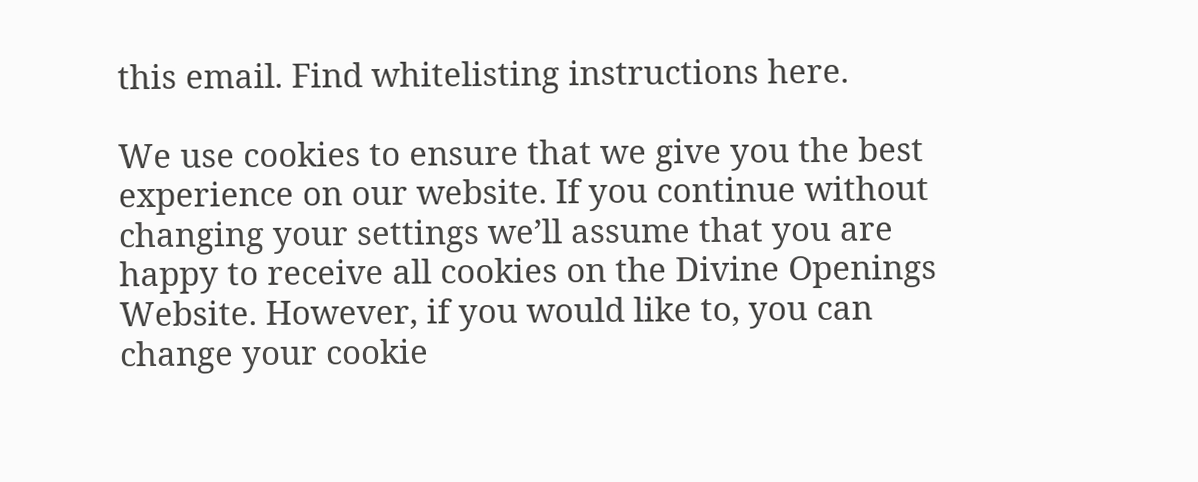this email. Find whitelisting instructions here.

We use cookies to ensure that we give you the best experience on our website. If you continue without changing your settings we’ll assume that you are happy to receive all cookies on the Divine Openings Website. However, if you would like to, you can change your cookie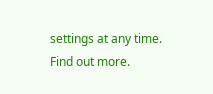settings at any time. Find out more.